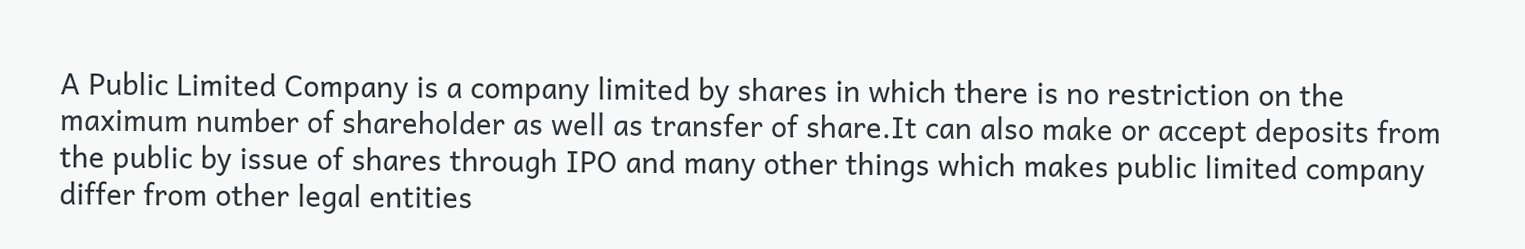A Public Limited Company is a company limited by shares in which there is no restriction on the maximum number of shareholder as well as transfer of share.It can also make or accept deposits from the public by issue of shares through IPO and many other things which makes public limited company differ from other legal entities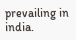prevailing in india.